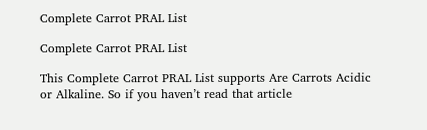Complete Carrot PRAL List

Complete Carrot PRAL List

This Complete Carrot PRAL List supports Are Carrots Acidic or Alkaline. So if you haven’t read that article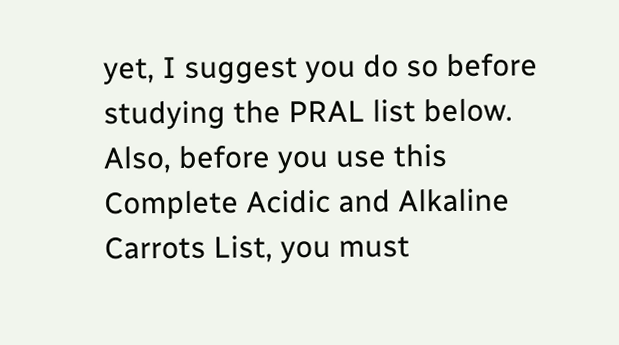yet, I suggest you do so before studying the PRAL list below. Also, before you use this Complete Acidic and Alkaline Carrots List, you must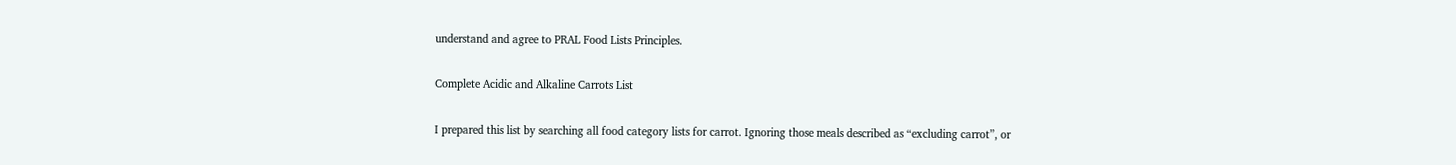understand and agree to PRAL Food Lists Principles.

Complete Acidic and Alkaline Carrots List

I prepared this list by searching all food category lists for carrot. Ignoring those meals described as “excluding carrot”, or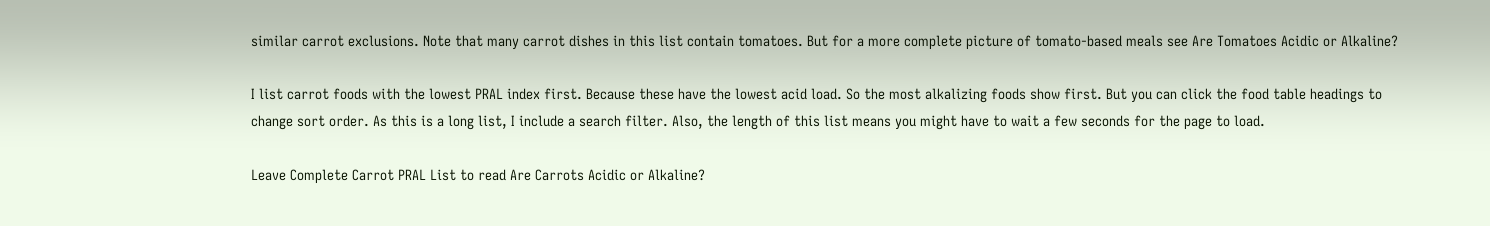similar carrot exclusions. Note that many carrot dishes in this list contain tomatoes. But for a more complete picture of tomato-based meals see Are Tomatoes Acidic or Alkaline?

I list carrot foods with the lowest PRAL index first. Because these have the lowest acid load. So the most alkalizing foods show first. But you can click the food table headings to change sort order. As this is a long list, I include a search filter. Also, the length of this list means you might have to wait a few seconds for the page to load.

Leave Complete Carrot PRAL List to read Are Carrots Acidic or Alkaline?